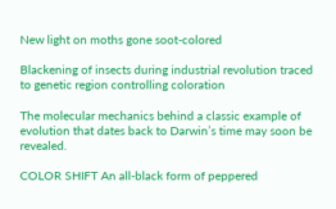New light on moths gone soot-colored

Blackening of insects during industrial revolution traced to genetic region controlling coloration

The molecular mechanics behind a classic example of evolution that dates back to Darwin’s time may soon be revealed.

COLOR SHIFT An all-black form of peppered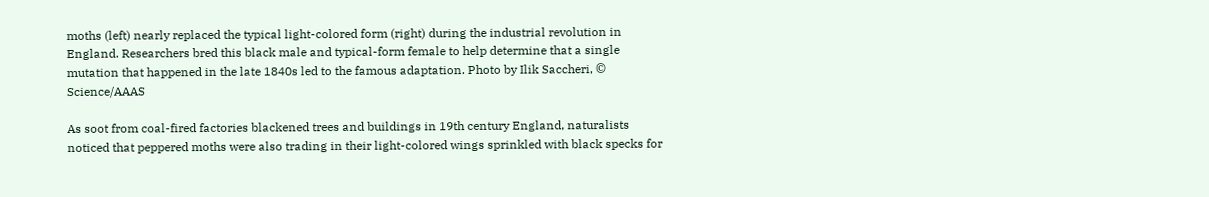moths (left) nearly replaced the typical light-colored form (right) during the industrial revolution in England. Researchers bred this black male and typical-form female to help determine that a single mutation that happened in the late 1840s led to the famous adaptation. Photo by Ilik Saccheri, © Science/AAAS

As soot from coal-fired factories blackened trees and buildings in 19th century England, naturalists noticed that peppered moths were also trading in their light-colored wings sprinkled with black specks for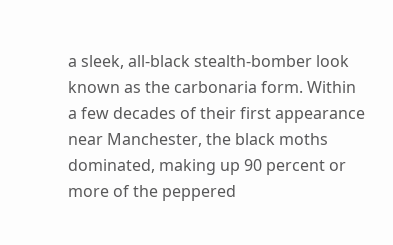a sleek, all-black stealth-bomber look known as the carbonaria form. Within a few decades of their first appearance near Manchester, the black moths dominated, making up 90 percent or more of the peppered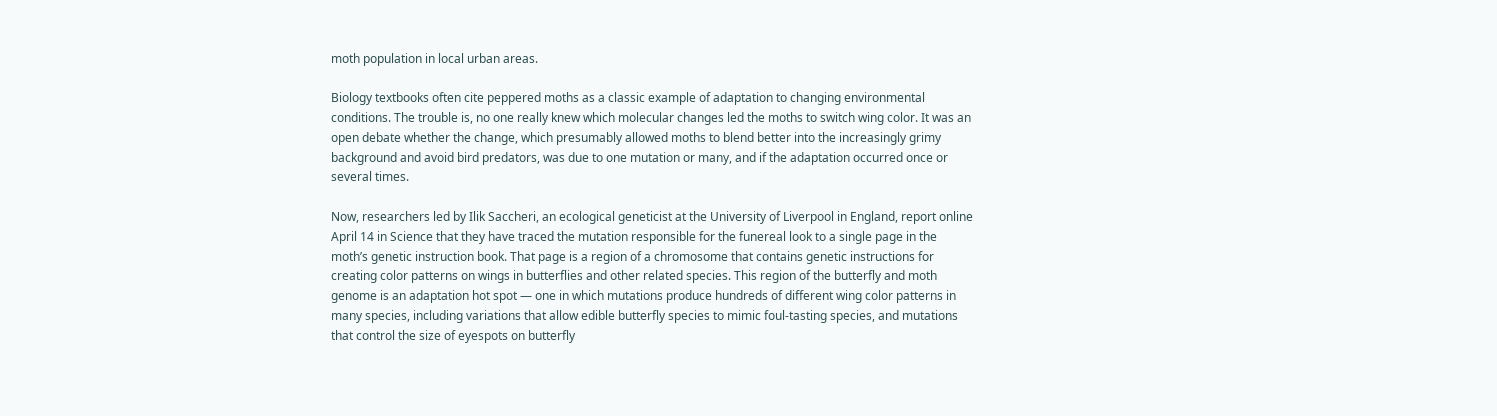moth population in local urban areas.

Biology textbooks often cite peppered moths as a classic example of adaptation to changing environmental conditions. The trouble is, no one really knew which molecular changes led the moths to switch wing color. It was an open debate whether the change, which presumably allowed moths to blend better into the increasingly grimy background and avoid bird predators, was due to one mutation or many, and if the adaptation occurred once or several times.

Now, researchers led by Ilik Saccheri, an ecological geneticist at the University of Liverpool in England, report online April 14 in Science that they have traced the mutation responsible for the funereal look to a single page in the moth’s genetic instruction book. That page is a region of a chromosome that contains genetic instructions for creating color patterns on wings in butterflies and other related species. This region of the butterfly and moth genome is an adaptation hot spot — one in which mutations produce hundreds of different wing color patterns in many species, including variations that allow edible butterfly species to mimic foul-tasting species, and mutations that control the size of eyespots on butterfly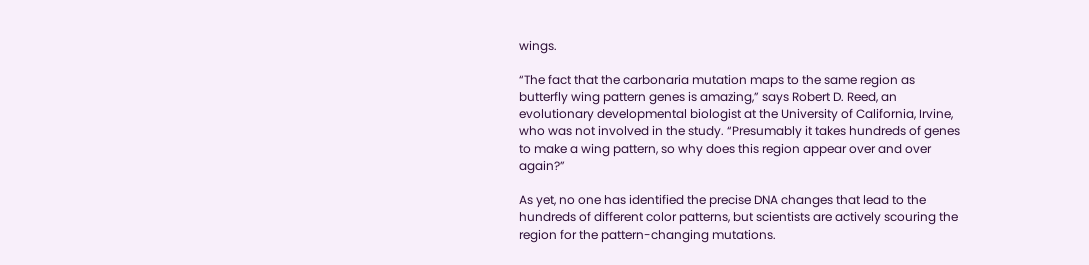wings.

“The fact that the carbonaria mutation maps to the same region as butterfly wing pattern genes is amazing,” says Robert D. Reed, an evolutionary developmental biologist at the University of California, Irvine, who was not involved in the study. “Presumably it takes hundreds of genes to make a wing pattern, so why does this region appear over and over again?”

As yet, no one has identified the precise DNA changes that lead to the hundreds of different color patterns, but scientists are actively scouring the region for the pattern-changing mutations.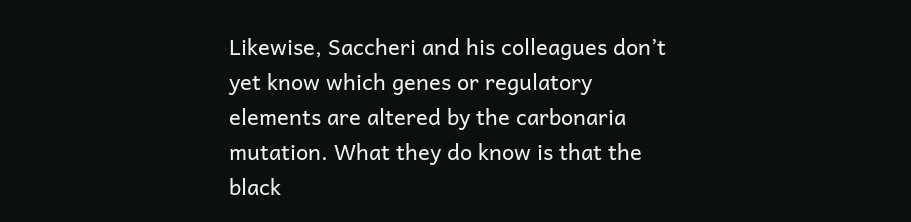Likewise, Saccheri and his colleagues don’t yet know which genes or regulatory elements are altered by the carbonaria mutation. What they do know is that the black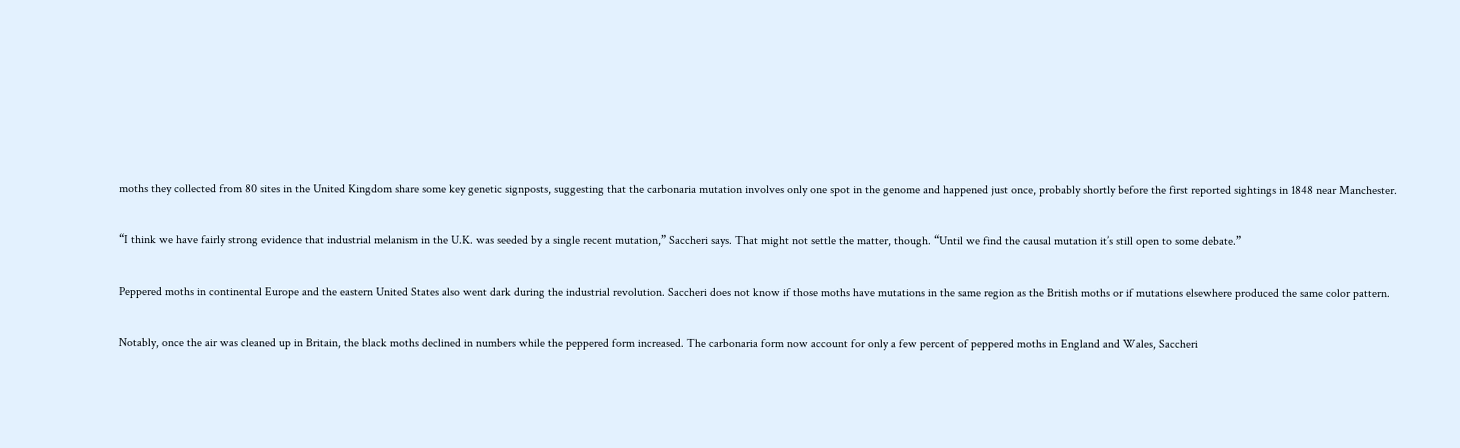moths they collected from 80 sites in the United Kingdom share some key genetic signposts, suggesting that the carbonaria mutation involves only one spot in the genome and happened just once, probably shortly before the first reported sightings in 1848 near Manchester.

“I think we have fairly strong evidence that industrial melanism in the U.K. was seeded by a single recent mutation,” Saccheri says. That might not settle the matter, though. “Until we find the causal mutation it’s still open to some debate.”

Peppered moths in continental Europe and the eastern United States also went dark during the industrial revolution. Saccheri does not know if those moths have mutations in the same region as the British moths or if mutations elsewhere produced the same color pattern.

Notably, once the air was cleaned up in Britain, the black moths declined in numbers while the peppered form increased. The carbonaria form now account for only a few percent of peppered moths in England and Wales, Saccheri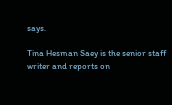says.

Tina Hesman Saey is the senior staff writer and reports on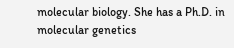molecular biology. She has a Ph.D. in molecular genetics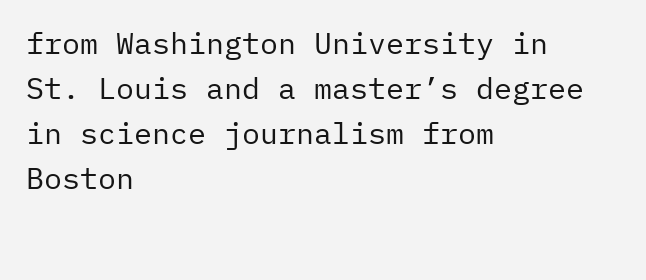from Washington University in St. Louis and a master’s degree in science journalism from Boston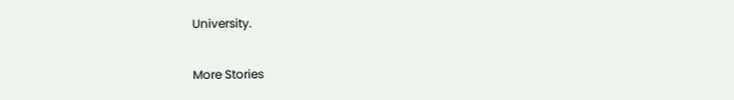University.

More Stories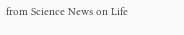from Science News on Life